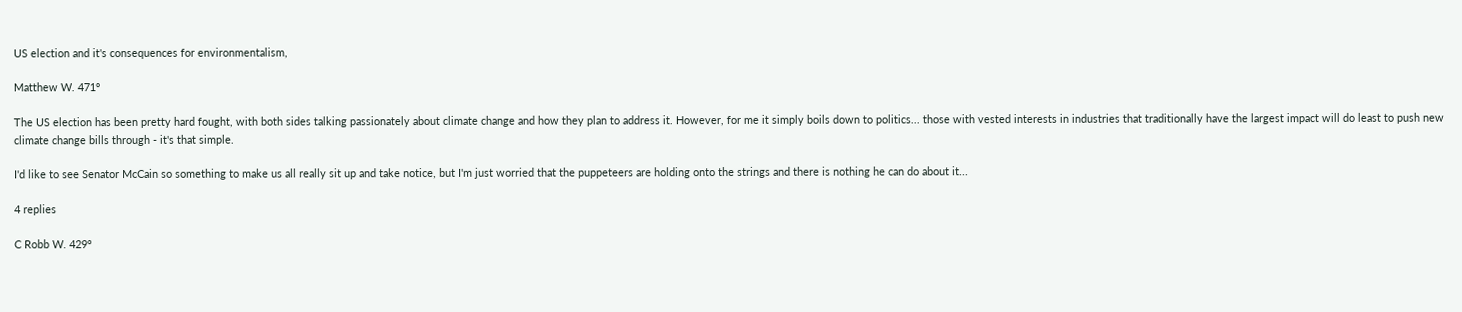US election and it's consequences for environmentalism,

Matthew W. 471°

The US election has been pretty hard fought, with both sides talking passionately about climate change and how they plan to address it. However, for me it simply boils down to politics... those with vested interests in industries that traditionally have the largest impact will do least to push new climate change bills through - it's that simple.

I'd like to see Senator McCain so something to make us all really sit up and take notice, but I'm just worried that the puppeteers are holding onto the strings and there is nothing he can do about it...

4 replies

C Robb W. 429°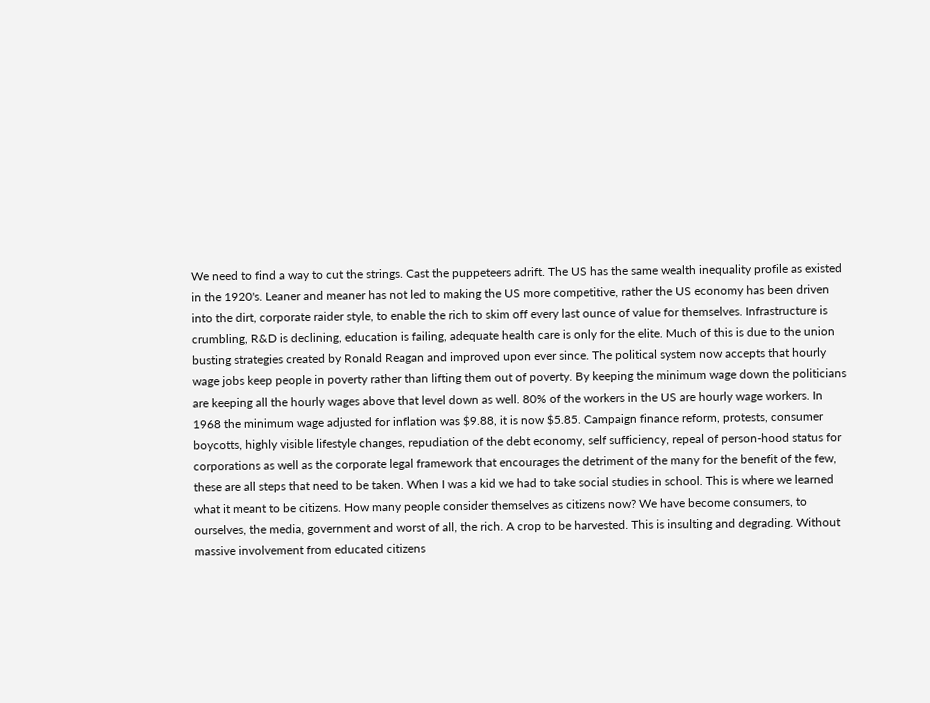We need to find a way to cut the strings. Cast the puppeteers adrift. The US has the same wealth inequality profile as existed in the 1920's. Leaner and meaner has not led to making the US more competitive, rather the US economy has been driven into the dirt, corporate raider style, to enable the rich to skim off every last ounce of value for themselves. Infrastructure is crumbling, R&D is declining, education is failing, adequate health care is only for the elite. Much of this is due to the union busting strategies created by Ronald Reagan and improved upon ever since. The political system now accepts that hourly wage jobs keep people in poverty rather than lifting them out of poverty. By keeping the minimum wage down the politicians are keeping all the hourly wages above that level down as well. 80% of the workers in the US are hourly wage workers. In 1968 the minimum wage adjusted for inflation was $9.88, it is now $5.85. Campaign finance reform, protests, consumer boycotts, highly visible lifestyle changes, repudiation of the debt economy, self sufficiency, repeal of person-hood status for corporations as well as the corporate legal framework that encourages the detriment of the many for the benefit of the few, these are all steps that need to be taken. When I was a kid we had to take social studies in school. This is where we learned what it meant to be citizens. How many people consider themselves as citizens now? We have become consumers, to ourselves, the media, government and worst of all, the rich. A crop to be harvested. This is insulting and degrading. Without massive involvement from educated citizens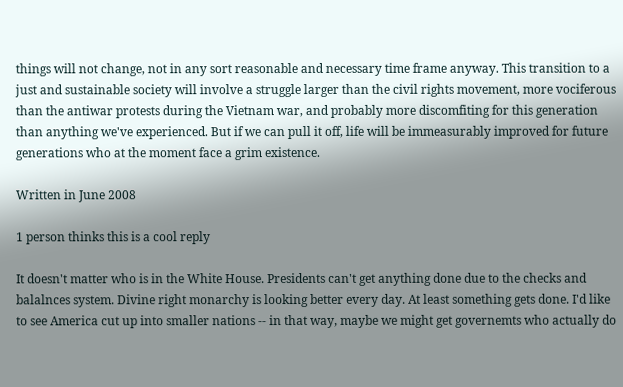things will not change, not in any sort reasonable and necessary time frame anyway. This transition to a just and sustainable society will involve a struggle larger than the civil rights movement, more vociferous than the antiwar protests during the Vietnam war, and probably more discomfiting for this generation than anything we've experienced. But if we can pull it off, life will be immeasurably improved for future generations who at the moment face a grim existence.

Written in June 2008

1 person thinks this is a cool reply

It doesn't matter who is in the White House. Presidents can't get anything done due to the checks and balalnces system. Divine right monarchy is looking better every day. At least something gets done. I'd like to see America cut up into smaller nations -- in that way, maybe we might get governemts who actually do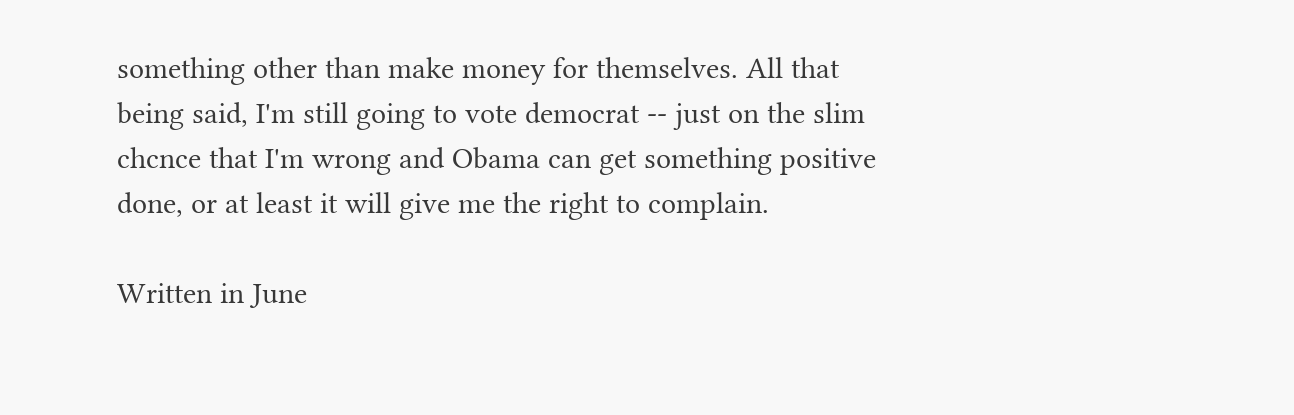something other than make money for themselves. All that being said, I'm still going to vote democrat -- just on the slim chcnce that I'm wrong and Obama can get something positive done, or at least it will give me the right to complain.

Written in June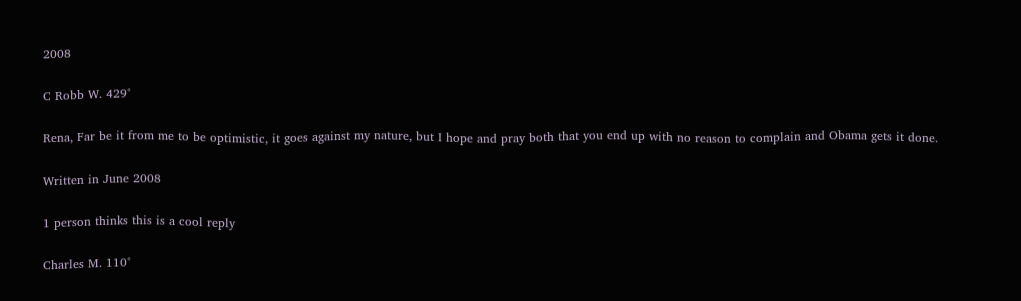2008

C Robb W. 429°

Rena, Far be it from me to be optimistic, it goes against my nature, but I hope and pray both that you end up with no reason to complain and Obama gets it done.

Written in June 2008

1 person thinks this is a cool reply

Charles M. 110°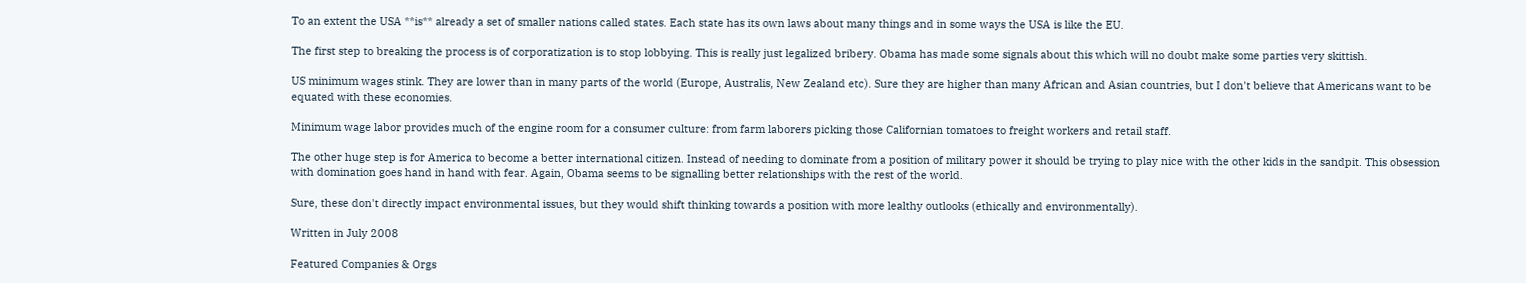To an extent the USA **is** already a set of smaller nations called states. Each state has its own laws about many things and in some ways the USA is like the EU.

The first step to breaking the process is of corporatization is to stop lobbying. This is really just legalized bribery. Obama has made some signals about this which will no doubt make some parties very skittish.

US minimum wages stink. They are lower than in many parts of the world (Europe, Australis, New Zealand etc). Sure they are higher than many African and Asian countries, but I don't believe that Americans want to be equated with these economies.

Minimum wage labor provides much of the engine room for a consumer culture: from farm laborers picking those Californian tomatoes to freight workers and retail staff.

The other huge step is for America to become a better international citizen. Instead of needing to dominate from a position of military power it should be trying to play nice with the other kids in the sandpit. This obsession with domination goes hand in hand with fear. Again, Obama seems to be signalling better relationships with the rest of the world.

Sure, these don't directly impact environmental issues, but they would shift thinking towards a position with more lealthy outlooks (ethically and environmentally).

Written in July 2008

Featured Companies & Orgs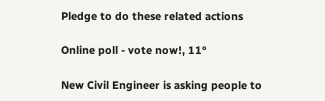Pledge to do these related actions

Online poll - vote now!, 11°

New Civil Engineer is asking people to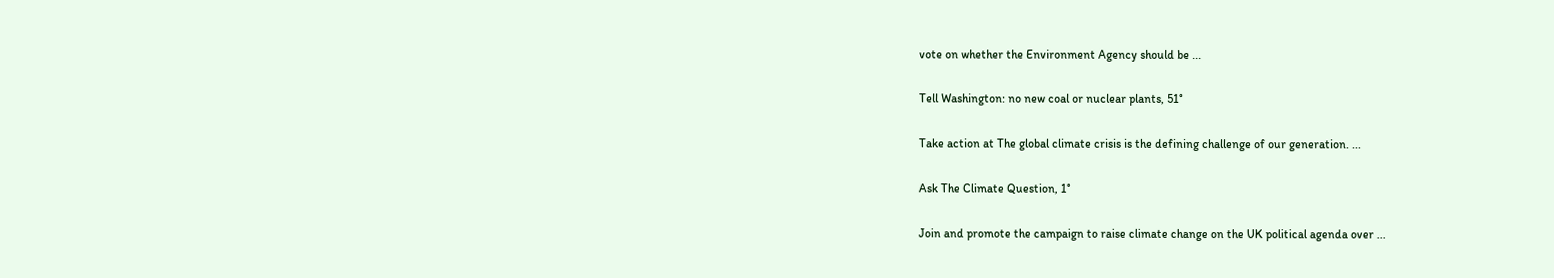vote on whether the Environment Agency should be ...

Tell Washington: no new coal or nuclear plants, 51°

Take action at The global climate crisis is the defining challenge of our generation. ...

Ask The Climate Question, 1°

Join and promote the campaign to raise climate change on the UK political agenda over ...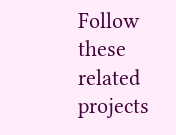Follow these related projects